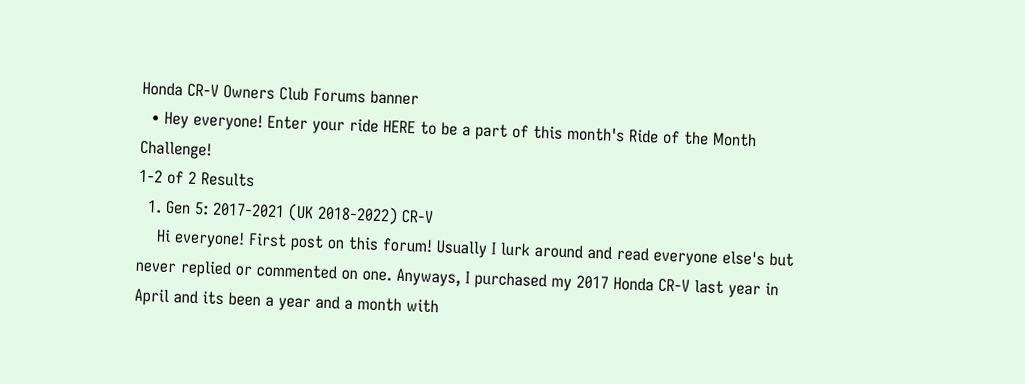Honda CR-V Owners Club Forums banner
  • Hey everyone! Enter your ride HERE to be a part of this month's Ride of the Month Challenge!
1-2 of 2 Results
  1. Gen 5: 2017-2021 (UK 2018-2022) CR-V
    Hi everyone! First post on this forum! Usually I lurk around and read everyone else's but never replied or commented on one. Anyways, I purchased my 2017 Honda CR-V last year in April and its been a year and a month with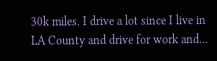30k miles. I drive a lot since I live in LA County and drive for work and...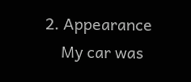2. Appearance
    My car was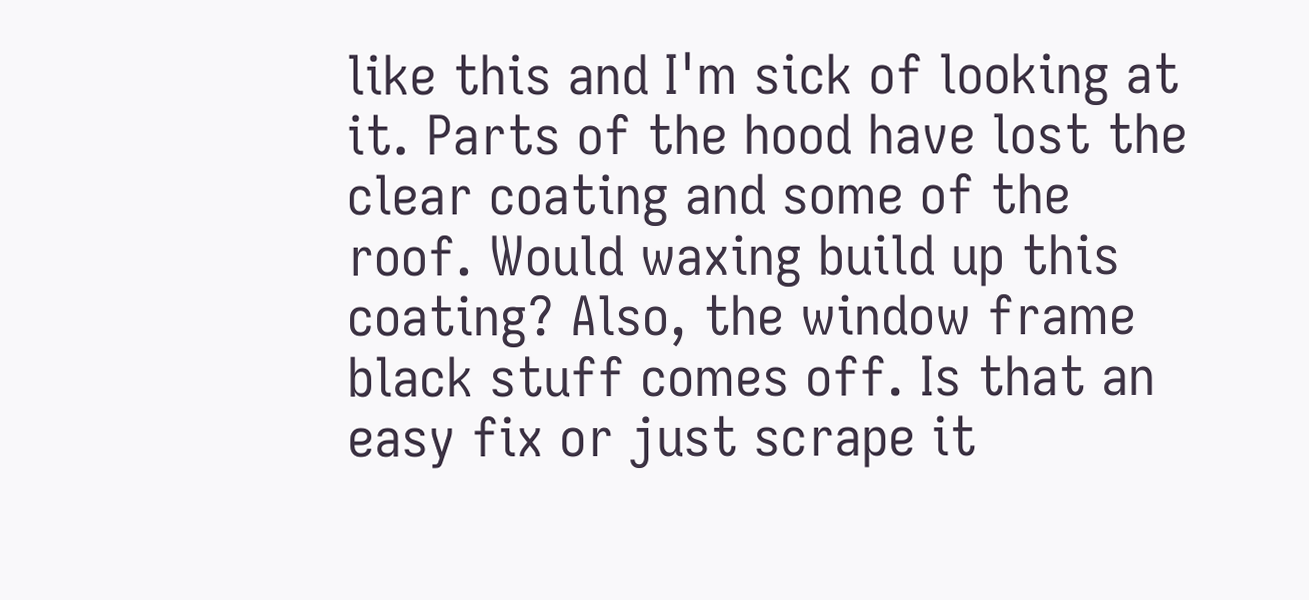like this and I'm sick of looking at it. Parts of the hood have lost the clear coating and some of the roof. Would waxing build up this coating? Also, the window frame black stuff comes off. Is that an easy fix or just scrape it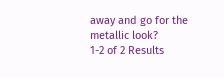away and go for the metallic look?
1-2 of 2 Results